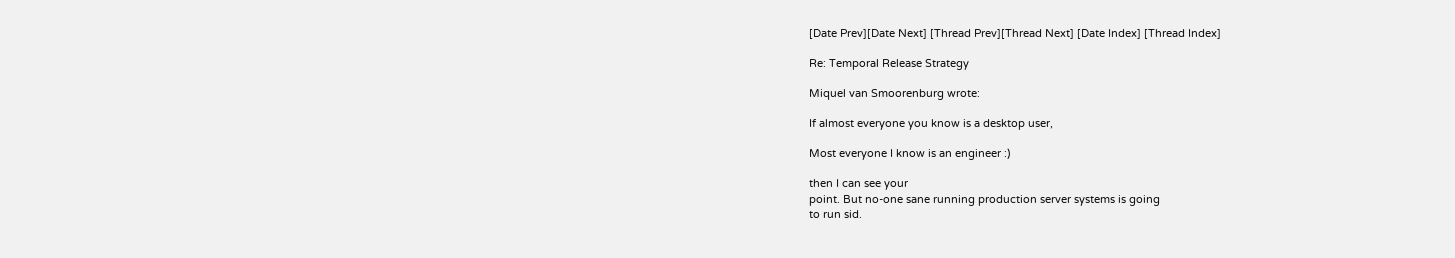[Date Prev][Date Next] [Thread Prev][Thread Next] [Date Index] [Thread Index]

Re: Temporal Release Strategy

Miquel van Smoorenburg wrote:

If almost everyone you know is a desktop user,

Most everyone I know is an engineer :)

then I can see your
point. But no-one sane running production server systems is going
to run sid.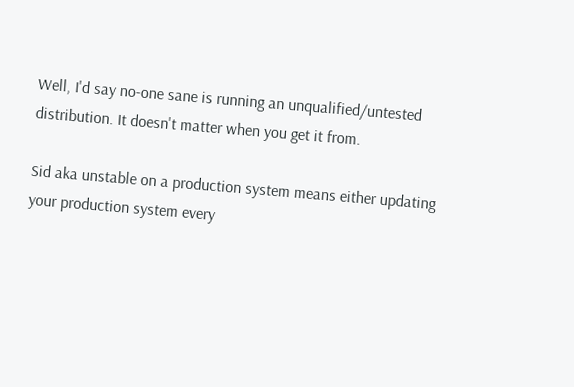Well, I'd say no-one sane is running an unqualified/untested distribution. It doesn't matter when you get it from.

Sid aka unstable on a production system means either updating
your production system every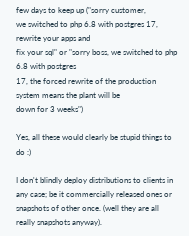few days to keep up ("sorry customer,
we switched to php 6.8 with postgres 17, rewrite your apps and
fix your sql" or "sorry boss, we switched to php 6.8 with postgres
17, the forced rewrite of the production system means the plant will be
down for 3 weeks")

Yes, all these would clearly be stupid things to do :)

I don't blindly deploy distributions to clients in any case; be it commercially released ones or snapshots of other once. (well they are all really snapshots anyway).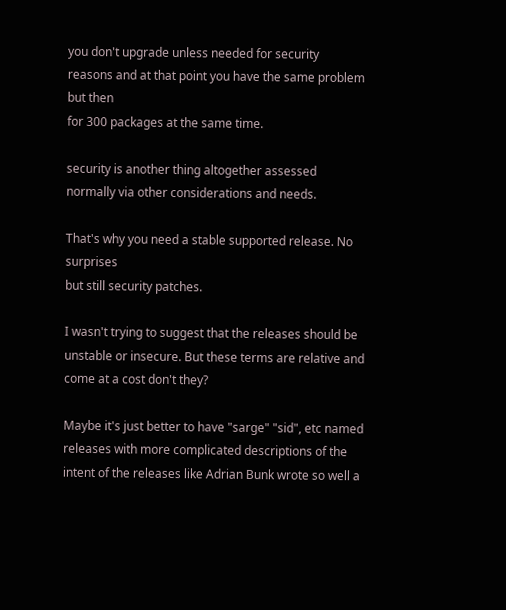you don't upgrade unless needed for security
reasons and at that point you have the same problem but then
for 300 packages at the same time.

security is another thing altogether assessed normally via other considerations and needs.

That's why you need a stable supported release. No surprises
but still security patches.

I wasn't trying to suggest that the releases should be unstable or insecure. But these terms are relative and come at a cost don't they?

Maybe it's just better to have "sarge" "sid", etc named releases with more complicated descriptions of the intent of the releases like Adrian Bunk wrote so well a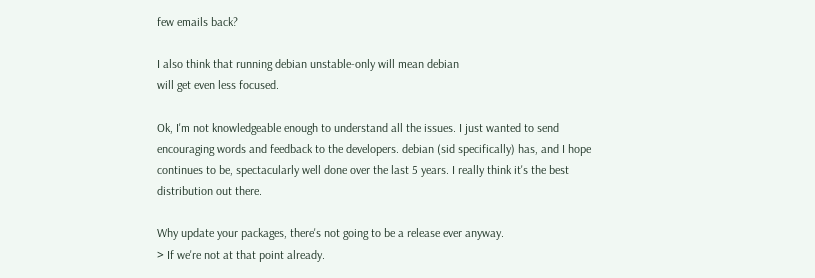few emails back?

I also think that running debian unstable-only will mean debian
will get even less focused.

Ok, I'm not knowledgeable enough to understand all the issues. I just wanted to send encouraging words and feedback to the developers. debian (sid specifically) has, and I hope continues to be, spectacularly well done over the last 5 years. I really think it's the best distribution out there.

Why update your packages, there's not going to be a release ever anyway.
> If we're not at that point already.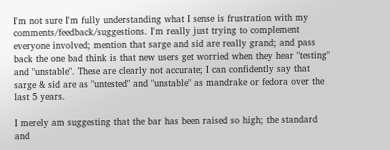I'm not sure I'm fully understanding what I sense is frustration with my comments/feedback/suggestions. I'm really just trying to complement everyone involved; mention that sarge and sid are really grand; and pass back the one bad think is that new users get worried when they hear "testing" and "unstable". These are clearly not accurate; I can confidently say that sarge & sid are as "untested" and "unstable" as mandrake or fedora over the last 5 years.

I merely am suggesting that the bar has been raised so high; the standard and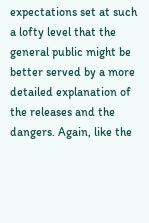expectations set at such a lofty level that the general public might be better served by a more detailed explanation of the releases and the dangers. Again, like the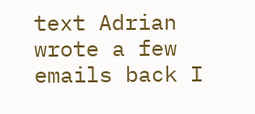text Adrian wrote a few emails back I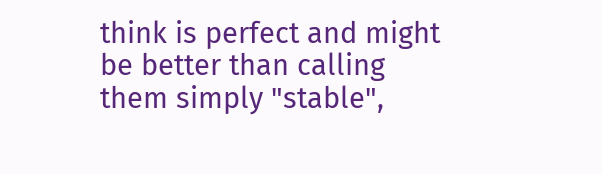think is perfect and might be better than calling them simply "stable",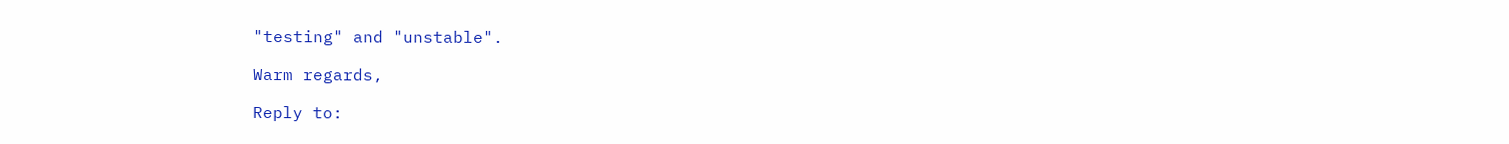"testing" and "unstable".

Warm regards,

Reply to: